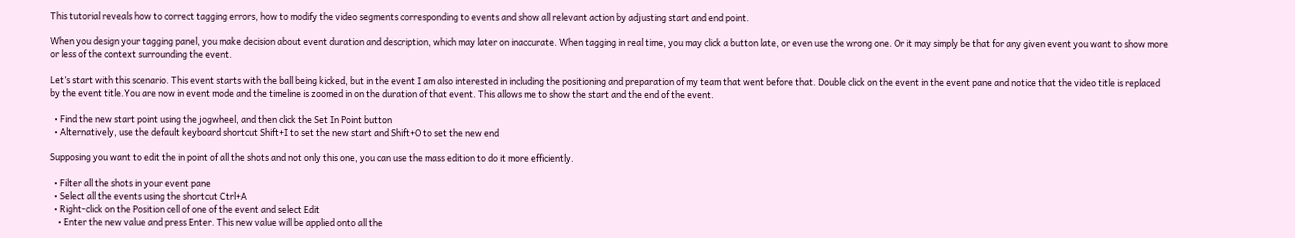This tutorial reveals how to correct tagging errors, how to modify the video segments corresponding to events and show all relevant action by adjusting start and end point.

When you design your tagging panel, you make decision about event duration and description, which may later on inaccurate. When tagging in real time, you may click a button late, or even use the wrong one. Or it may simply be that for any given event you want to show more or less of the context surrounding the event.

Let’s start with this scenario. This event starts with the ball being kicked, but in the event I am also interested in including the positioning and preparation of my team that went before that. Double click on the event in the event pane and notice that the video title is replaced by the event title.You are now in event mode and the timeline is zoomed in on the duration of that event. This allows me to show the start and the end of the event.

  • Find the new start point using the jogwheel, and then click the Set In Point button
  • Alternatively, use the default keyboard shortcut Shift+I to set the new start and Shift+O to set the new end

Supposing you want to edit the in point of all the shots and not only this one, you can use the mass edition to do it more efficiently.

  • Filter all the shots in your event pane
  • Select all the events using the shortcut Ctrl+A
  • Right-click on the Position cell of one of the event and select Edit
    • Enter the new value and press Enter. This new value will be applied onto all the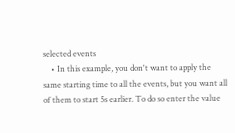selected events
    • In this example, you don't want to apply the same starting time to all the events, but you want all of them to start 5s earlier. To do so enter the value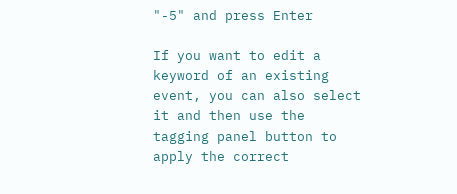"-5" and press Enter

If you want to edit a keyword of an existing event, you can also select it and then use the tagging panel button to apply the correct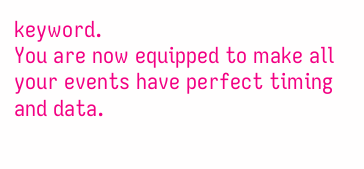keyword.
You are now equipped to make all your events have perfect timing and data.